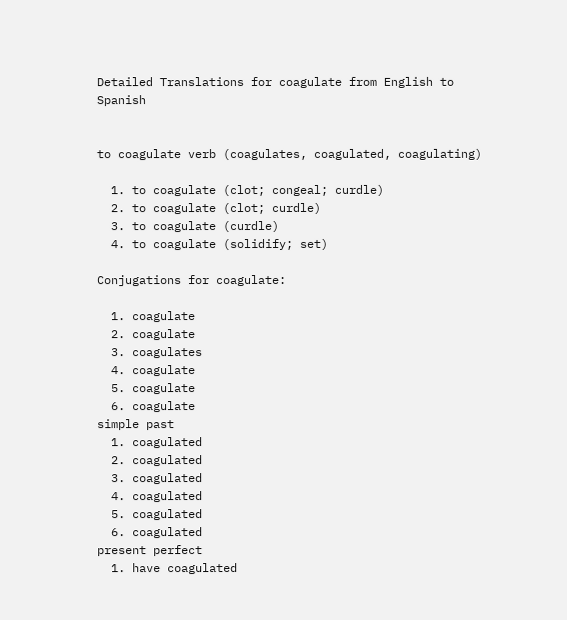Detailed Translations for coagulate from English to Spanish


to coagulate verb (coagulates, coagulated, coagulating)

  1. to coagulate (clot; congeal; curdle)
  2. to coagulate (clot; curdle)
  3. to coagulate (curdle)
  4. to coagulate (solidify; set)

Conjugations for coagulate:

  1. coagulate
  2. coagulate
  3. coagulates
  4. coagulate
  5. coagulate
  6. coagulate
simple past
  1. coagulated
  2. coagulated
  3. coagulated
  4. coagulated
  5. coagulated
  6. coagulated
present perfect
  1. have coagulated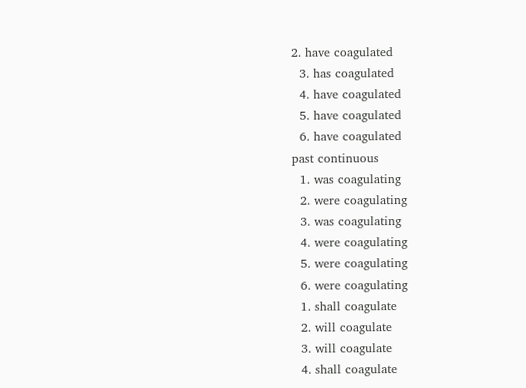2. have coagulated
  3. has coagulated
  4. have coagulated
  5. have coagulated
  6. have coagulated
past continuous
  1. was coagulating
  2. were coagulating
  3. was coagulating
  4. were coagulating
  5. were coagulating
  6. were coagulating
  1. shall coagulate
  2. will coagulate
  3. will coagulate
  4. shall coagulate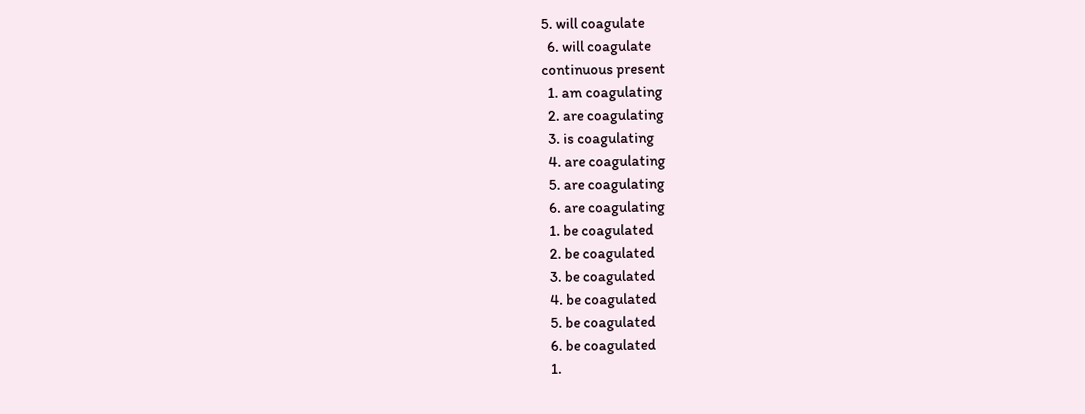5. will coagulate
  6. will coagulate
continuous present
  1. am coagulating
  2. are coagulating
  3. is coagulating
  4. are coagulating
  5. are coagulating
  6. are coagulating
  1. be coagulated
  2. be coagulated
  3. be coagulated
  4. be coagulated
  5. be coagulated
  6. be coagulated
  1.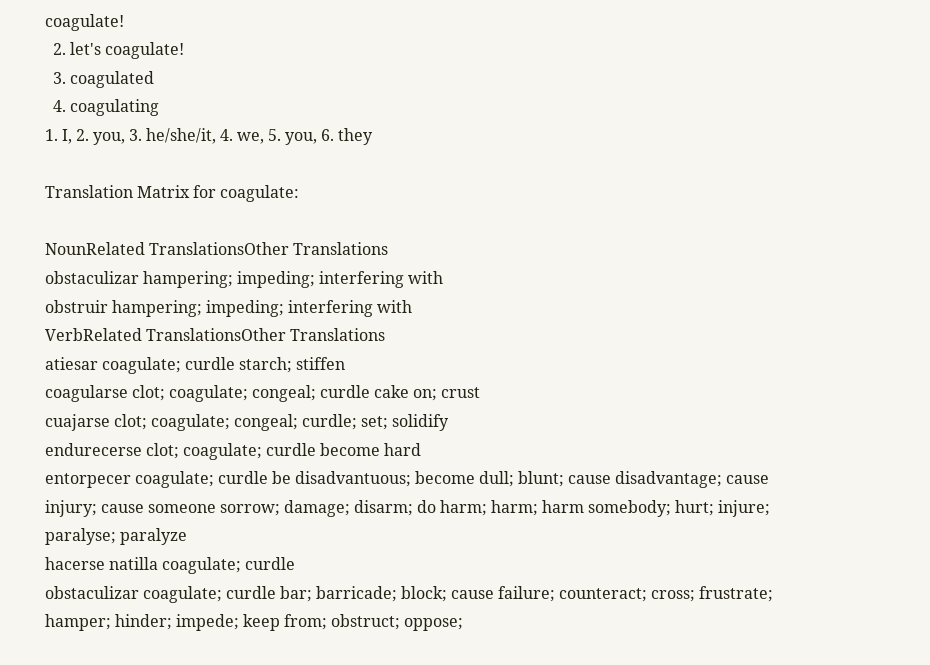coagulate!
  2. let's coagulate!
  3. coagulated
  4. coagulating
1. I, 2. you, 3. he/she/it, 4. we, 5. you, 6. they

Translation Matrix for coagulate:

NounRelated TranslationsOther Translations
obstaculizar hampering; impeding; interfering with
obstruir hampering; impeding; interfering with
VerbRelated TranslationsOther Translations
atiesar coagulate; curdle starch; stiffen
coagularse clot; coagulate; congeal; curdle cake on; crust
cuajarse clot; coagulate; congeal; curdle; set; solidify
endurecerse clot; coagulate; curdle become hard
entorpecer coagulate; curdle be disadvantuous; become dull; blunt; cause disadvantage; cause injury; cause someone sorrow; damage; disarm; do harm; harm; harm somebody; hurt; injure; paralyse; paralyze
hacerse natilla coagulate; curdle
obstaculizar coagulate; curdle bar; barricade; block; cause failure; counteract; cross; frustrate; hamper; hinder; impede; keep from; obstruct; oppose;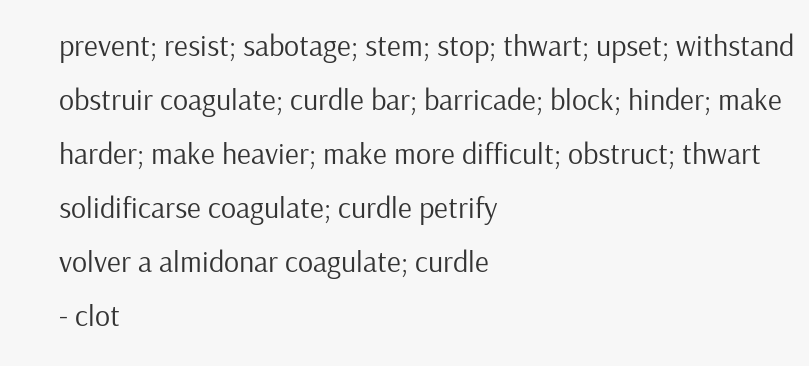prevent; resist; sabotage; stem; stop; thwart; upset; withstand
obstruir coagulate; curdle bar; barricade; block; hinder; make harder; make heavier; make more difficult; obstruct; thwart
solidificarse coagulate; curdle petrify
volver a almidonar coagulate; curdle
- clot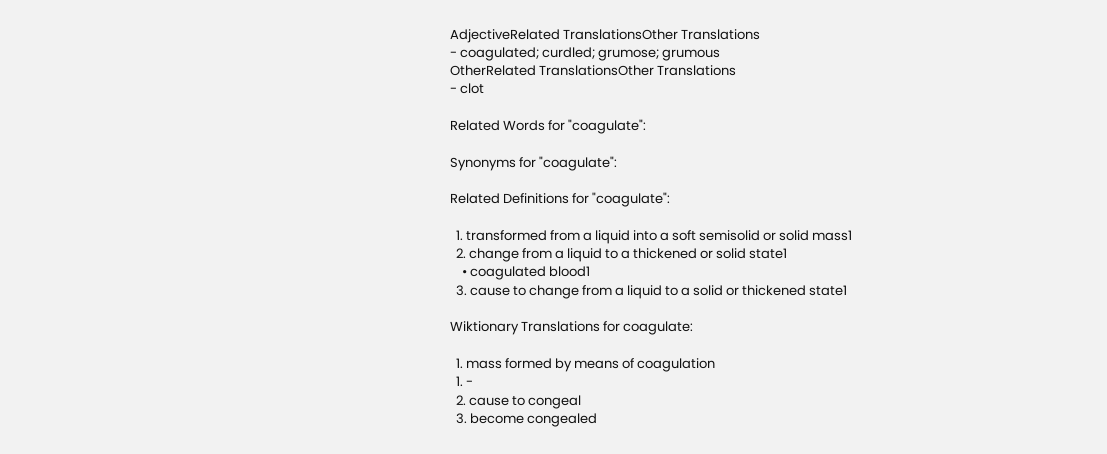AdjectiveRelated TranslationsOther Translations
- coagulated; curdled; grumose; grumous
OtherRelated TranslationsOther Translations
- clot

Related Words for "coagulate":

Synonyms for "coagulate":

Related Definitions for "coagulate":

  1. transformed from a liquid into a soft semisolid or solid mass1
  2. change from a liquid to a thickened or solid state1
    • coagulated blood1
  3. cause to change from a liquid to a solid or thickened state1

Wiktionary Translations for coagulate:

  1. mass formed by means of coagulation
  1. -
  2. cause to congeal
  3. become congealed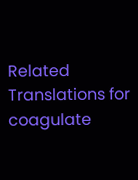Related Translations for coagulate